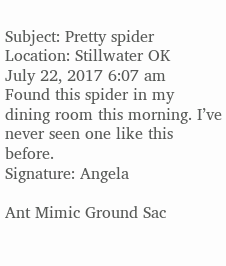Subject: Pretty spider
Location: Stillwater OK
July 22, 2017 6:07 am
Found this spider in my dining room this morning. I’ve never seen one like this before.
Signature: Angela

Ant Mimic Ground Sac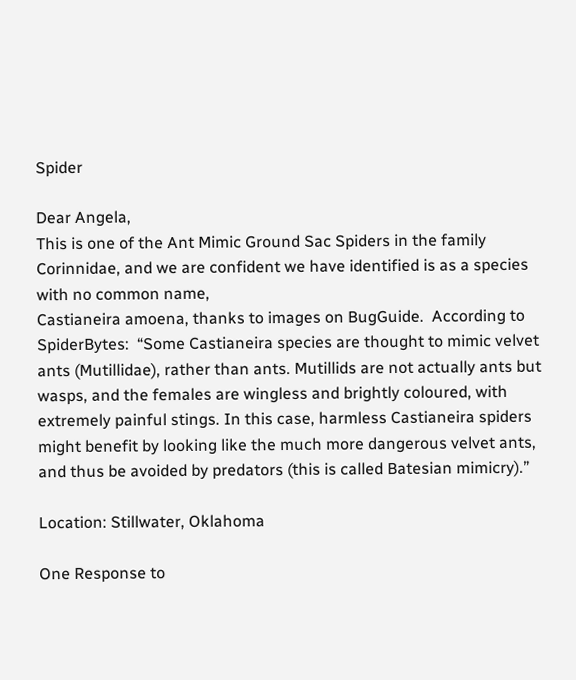Spider

Dear Angela,
This is one of the Ant Mimic Ground Sac Spiders in the family Corinnidae, and we are confident we have identified is as a species with no common name,
Castianeira amoena, thanks to images on BugGuide.  According to SpiderBytes:  “Some Castianeira species are thought to mimic velvet ants (Mutillidae), rather than ants. Mutillids are not actually ants but wasps, and the females are wingless and brightly coloured, with extremely painful stings. In this case, harmless Castianeira spiders might benefit by looking like the much more dangerous velvet ants, and thus be avoided by predators (this is called Batesian mimicry).”

Location: Stillwater, Oklahoma

One Response to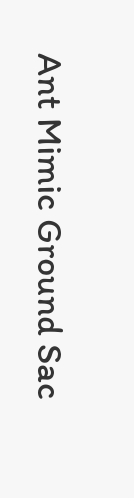Ant Mimic Ground Sac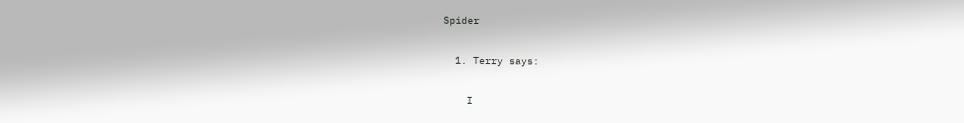Spider

  1. Terry says:

    I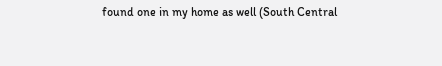found one in my home as well (South Central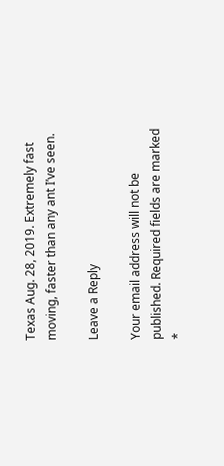Texas Aug. 28, 2019. Extremely fast moving, faster than any ant I’ve seen.

Leave a Reply

Your email address will not be published. Required fields are marked *